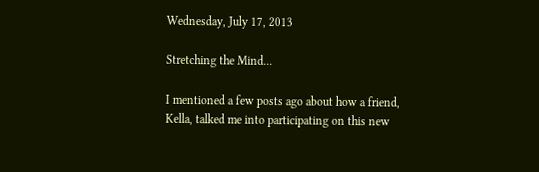Wednesday, July 17, 2013

Stretching the Mind...

I mentioned a few posts ago about how a friend, Kella, talked me into participating on this new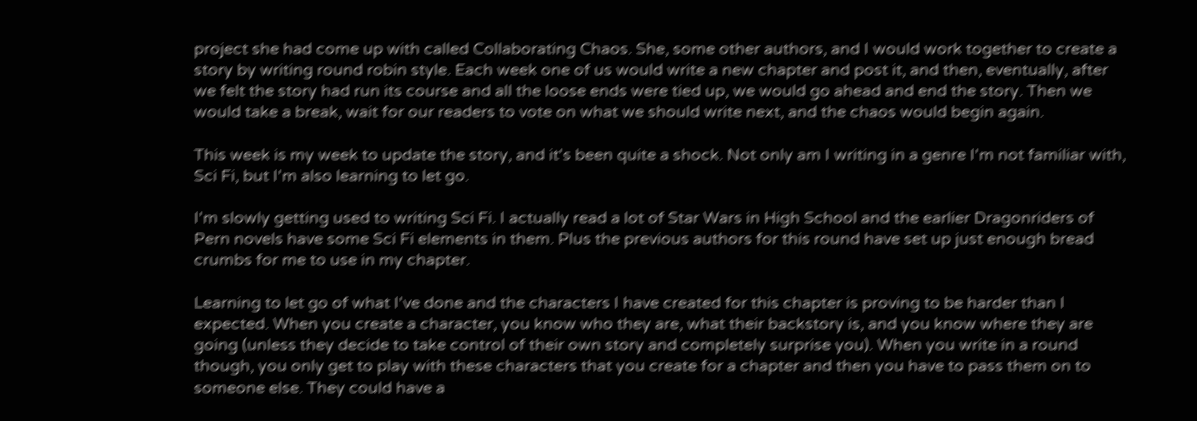project she had come up with called Collaborating Chaos. She, some other authors, and I would work together to create a story by writing round robin style. Each week one of us would write a new chapter and post it, and then, eventually, after we felt the story had run its course and all the loose ends were tied up, we would go ahead and end the story. Then we would take a break, wait for our readers to vote on what we should write next, and the chaos would begin again.

This week is my week to update the story, and it's been quite a shock. Not only am I writing in a genre I'm not familiar with, Sci Fi, but I'm also learning to let go.

I'm slowly getting used to writing Sci Fi. I actually read a lot of Star Wars in High School and the earlier Dragonriders of Pern novels have some Sci Fi elements in them. Plus the previous authors for this round have set up just enough bread crumbs for me to use in my chapter.

Learning to let go of what I've done and the characters I have created for this chapter is proving to be harder than I expected. When you create a character, you know who they are, what their backstory is, and you know where they are going (unless they decide to take control of their own story and completely surprise you). When you write in a round though, you only get to play with these characters that you create for a chapter and then you have to pass them on to someone else. They could have a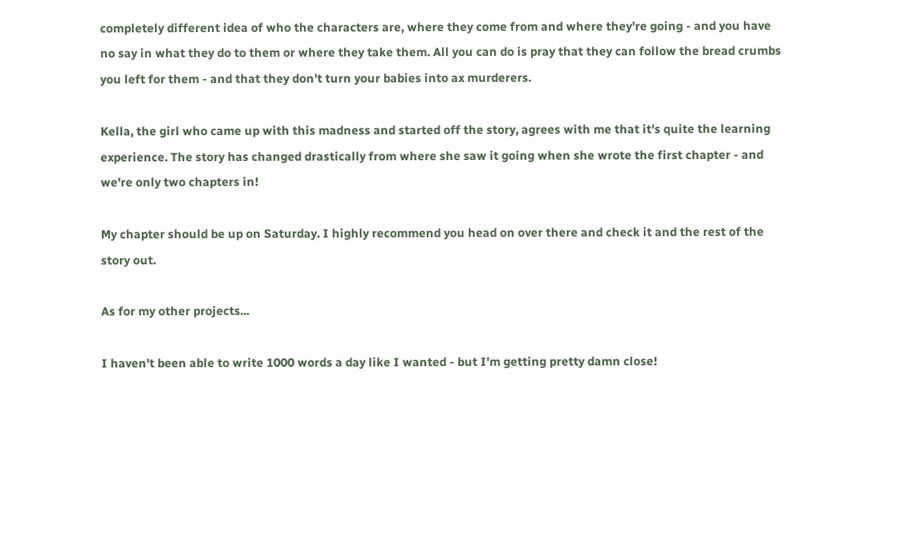completely different idea of who the characters are, where they come from and where they're going - and you have no say in what they do to them or where they take them. All you can do is pray that they can follow the bread crumbs you left for them - and that they don't turn your babies into ax murderers.

Kella, the girl who came up with this madness and started off the story, agrees with me that it's quite the learning experience. The story has changed drastically from where she saw it going when she wrote the first chapter - and we're only two chapters in!

My chapter should be up on Saturday. I highly recommend you head on over there and check it and the rest of the story out.

As for my other projects...

I haven't been able to write 1000 words a day like I wanted - but I'm getting pretty damn close!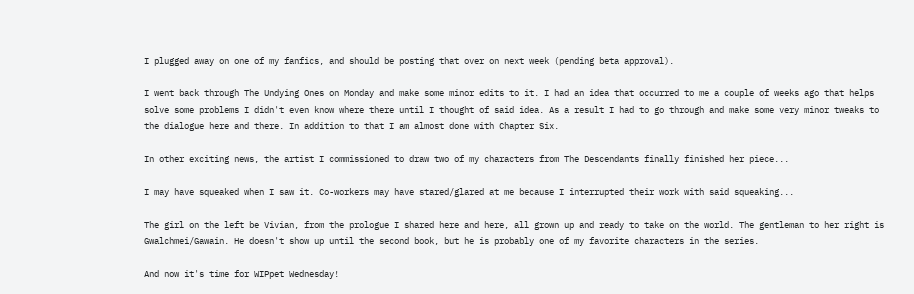I plugged away on one of my fanfics, and should be posting that over on next week (pending beta approval).

I went back through The Undying Ones on Monday and make some minor edits to it. I had an idea that occurred to me a couple of weeks ago that helps solve some problems I didn't even know where there until I thought of said idea. As a result I had to go through and make some very minor tweaks to the dialogue here and there. In addition to that I am almost done with Chapter Six.

In other exciting news, the artist I commissioned to draw two of my characters from The Descendants finally finished her piece...

I may have squeaked when I saw it. Co-workers may have stared/glared at me because I interrupted their work with said squeaking...

The girl on the left be Vivian, from the prologue I shared here and here, all grown up and ready to take on the world. The gentleman to her right is Gwalchmei/Gawain. He doesn't show up until the second book, but he is probably one of my favorite characters in the series.

And now it's time for WIPpet Wednesday!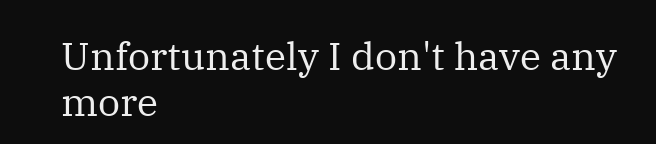Unfortunately I don't have any more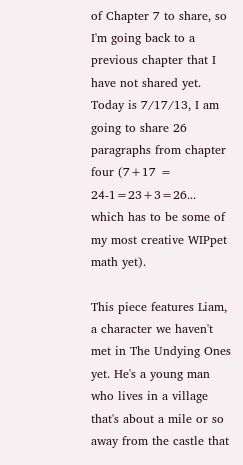of Chapter 7 to share, so I'm going back to a previous chapter that I have not shared yet. Today is 7/17/13, I am going to share 26 paragraphs from chapter four (7+17 = 24-1=23+3=26... which has to be some of my most creative WIPpet math yet).

This piece features Liam, a character we haven't met in The Undying Ones yet. He's a young man who lives in a village that's about a mile or so away from the castle that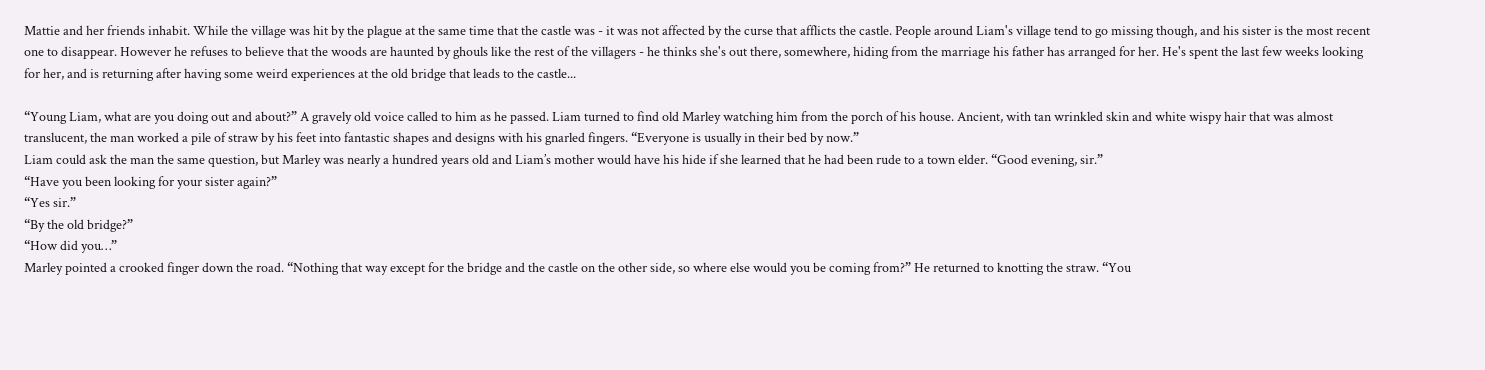Mattie and her friends inhabit. While the village was hit by the plague at the same time that the castle was - it was not affected by the curse that afflicts the castle. People around Liam's village tend to go missing though, and his sister is the most recent one to disappear. However he refuses to believe that the woods are haunted by ghouls like the rest of the villagers - he thinks she's out there, somewhere, hiding from the marriage his father has arranged for her. He's spent the last few weeks looking for her, and is returning after having some weird experiences at the old bridge that leads to the castle...

“Young Liam, what are you doing out and about?” A gravely old voice called to him as he passed. Liam turned to find old Marley watching him from the porch of his house. Ancient, with tan wrinkled skin and white wispy hair that was almost translucent, the man worked a pile of straw by his feet into fantastic shapes and designs with his gnarled fingers. “Everyone is usually in their bed by now.”
Liam could ask the man the same question, but Marley was nearly a hundred years old and Liam’s mother would have his hide if she learned that he had been rude to a town elder. “Good evening, sir.”
“Have you been looking for your sister again?”
“Yes sir.”
“By the old bridge?”
“How did you…”
Marley pointed a crooked finger down the road. “Nothing that way except for the bridge and the castle on the other side, so where else would you be coming from?” He returned to knotting the straw. “You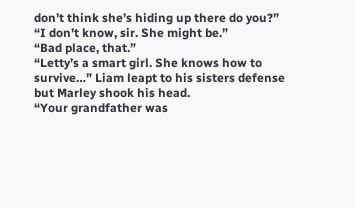don’t think she’s hiding up there do you?”
“I don’t know, sir. She might be.”
“Bad place, that.”
“Letty’s a smart girl. She knows how to survive…” Liam leapt to his sisters defense but Marley shook his head.
“Your grandfather was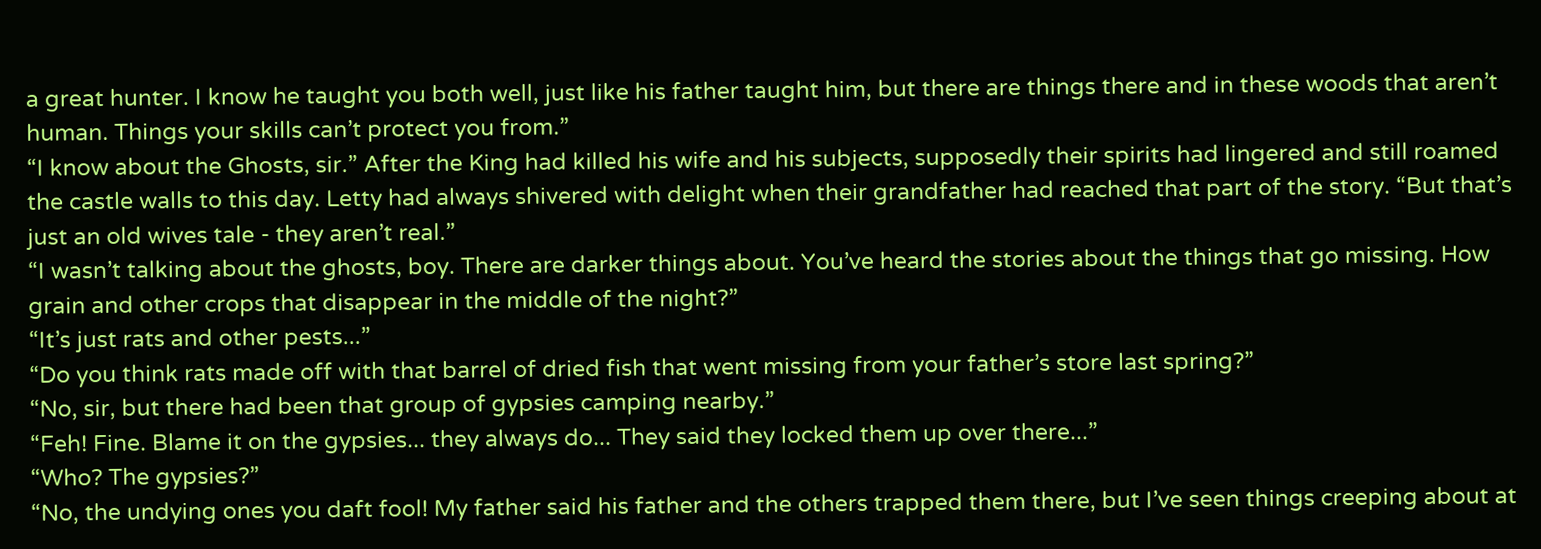a great hunter. I know he taught you both well, just like his father taught him, but there are things there and in these woods that aren’t human. Things your skills can’t protect you from.”
“I know about the Ghosts, sir.” After the King had killed his wife and his subjects, supposedly their spirits had lingered and still roamed the castle walls to this day. Letty had always shivered with delight when their grandfather had reached that part of the story. “But that’s just an old wives tale - they aren’t real.”
“I wasn’t talking about the ghosts, boy. There are darker things about. You’ve heard the stories about the things that go missing. How grain and other crops that disappear in the middle of the night?”
“It’s just rats and other pests...”
“Do you think rats made off with that barrel of dried fish that went missing from your father’s store last spring?”
“No, sir, but there had been that group of gypsies camping nearby.”
“Feh! Fine. Blame it on the gypsies... they always do... They said they locked them up over there...”
“Who? The gypsies?”
“No, the undying ones you daft fool! My father said his father and the others trapped them there, but I’ve seen things creeping about at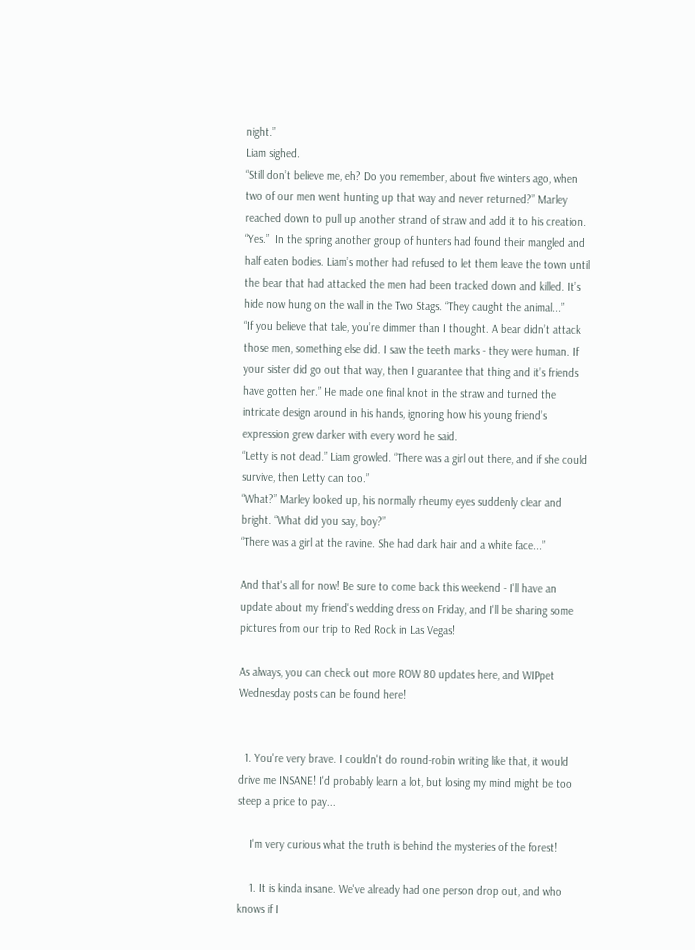night.”
Liam sighed.
“Still don’t believe me, eh? Do you remember, about five winters ago, when two of our men went hunting up that way and never returned?” Marley reached down to pull up another strand of straw and add it to his creation.
“Yes.”  In the spring another group of hunters had found their mangled and half eaten bodies. Liam’s mother had refused to let them leave the town until the bear that had attacked the men had been tracked down and killed. It’s hide now hung on the wall in the Two Stags. “They caught the animal...”
“If you believe that tale, you’re dimmer than I thought. A bear didn’t attack those men, something else did. I saw the teeth marks - they were human. If your sister did go out that way, then I guarantee that thing and it’s friends have gotten her.” He made one final knot in the straw and turned the intricate design around in his hands, ignoring how his young friend’s expression grew darker with every word he said.
“Letty is not dead.” Liam growled. “There was a girl out there, and if she could survive, then Letty can too.”
“What?” Marley looked up, his normally rheumy eyes suddenly clear and bright. “What did you say, boy?”
“There was a girl at the ravine. She had dark hair and a white face...”

And that's all for now! Be sure to come back this weekend - I'll have an update about my friend's wedding dress on Friday, and I'll be sharing some pictures from our trip to Red Rock in Las Vegas!

As always, you can check out more ROW 80 updates here, and WIPpet Wednesday posts can be found here!


  1. You're very brave. I couldn't do round-robin writing like that, it would drive me INSANE! I'd probably learn a lot, but losing my mind might be too steep a price to pay...

    I'm very curious what the truth is behind the mysteries of the forest!

    1. It is kinda insane. We've already had one person drop out, and who knows if I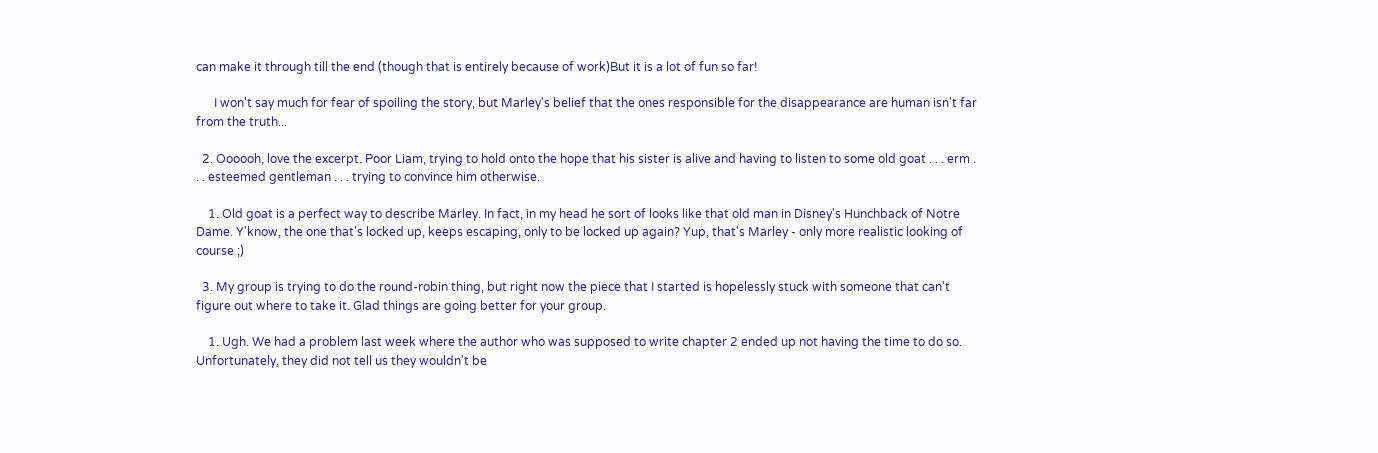can make it through till the end (though that is entirely because of work)But it is a lot of fun so far!

      I won't say much for fear of spoiling the story, but Marley's belief that the ones responsible for the disappearance are human isn't far from the truth...

  2. Oooooh, love the excerpt. Poor Liam, trying to hold onto the hope that his sister is alive and having to listen to some old goat . . . erm . . . esteemed gentleman . . . trying to convince him otherwise.

    1. Old goat is a perfect way to describe Marley. In fact, in my head he sort of looks like that old man in Disney's Hunchback of Notre Dame. Y'know, the one that's locked up, keeps escaping, only to be locked up again? Yup, that's Marley - only more realistic looking of course ;)

  3. My group is trying to do the round-robin thing, but right now the piece that I started is hopelessly stuck with someone that can't figure out where to take it. Glad things are going better for your group.

    1. Ugh. We had a problem last week where the author who was supposed to write chapter 2 ended up not having the time to do so. Unfortunately, they did not tell us they wouldn't be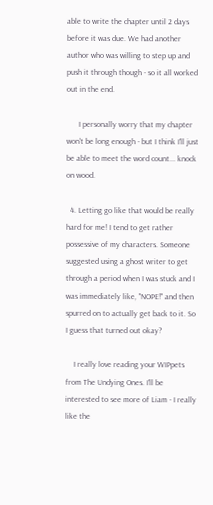able to write the chapter until 2 days before it was due. We had another author who was willing to step up and push it through though - so it all worked out in the end.

      I personally worry that my chapter won't be long enough - but I think I'll just be able to meet the word count... knock on wood.

  4. Letting go like that would be really hard for me! I tend to get rather possessive of my characters. Someone suggested using a ghost writer to get through a period when I was stuck and I was immediately like, "NOPE!" and then spurred on to actually get back to it. So I guess that turned out okay?

    I really love reading your WIPpets from The Undying Ones. I'll be interested to see more of Liam - I really like the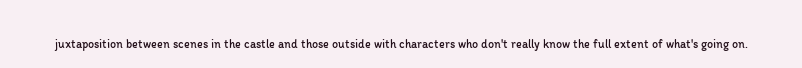juxtaposition between scenes in the castle and those outside with characters who don't really know the full extent of what's going on.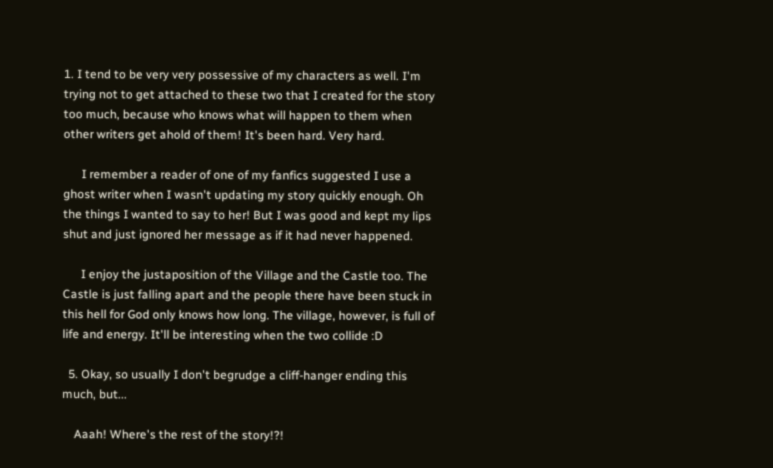1. I tend to be very very possessive of my characters as well. I'm trying not to get attached to these two that I created for the story too much, because who knows what will happen to them when other writers get ahold of them! It's been hard. Very hard.

      I remember a reader of one of my fanfics suggested I use a ghost writer when I wasn't updating my story quickly enough. Oh the things I wanted to say to her! But I was good and kept my lips shut and just ignored her message as if it had never happened.

      I enjoy the justaposition of the Village and the Castle too. The Castle is just falling apart and the people there have been stuck in this hell for God only knows how long. The village, however, is full of life and energy. It'll be interesting when the two collide :D

  5. Okay, so usually I don't begrudge a cliff-hanger ending this much, but...

    Aaah! Where's the rest of the story!?!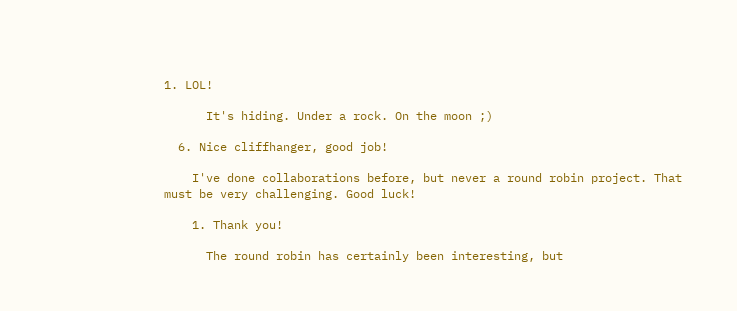1. LOL!

      It's hiding. Under a rock. On the moon ;)

  6. Nice cliffhanger, good job!

    I've done collaborations before, but never a round robin project. That must be very challenging. Good luck!

    1. Thank you!

      The round robin has certainly been interesting, but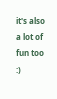it's also a lot of fun too :)